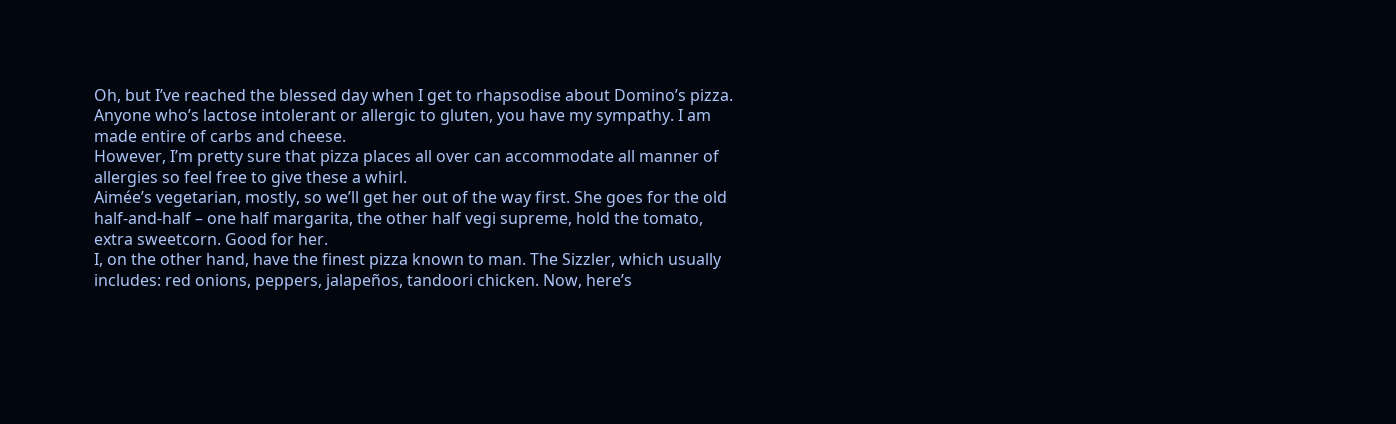Oh, but I’ve reached the blessed day when I get to rhapsodise about Domino’s pizza.
Anyone who’s lactose intolerant or allergic to gluten, you have my sympathy. I am made entire of carbs and cheese.
However, I’m pretty sure that pizza places all over can accommodate all manner of allergies so feel free to give these a whirl.
Aimée’s vegetarian, mostly, so we’ll get her out of the way first. She goes for the old half-and-half – one half margarita, the other half vegi supreme, hold the tomato, extra sweetcorn. Good for her.
I, on the other hand, have the finest pizza known to man. The Sizzler, which usually includes: red onions, peppers, jalapeños, tandoori chicken. Now, here’s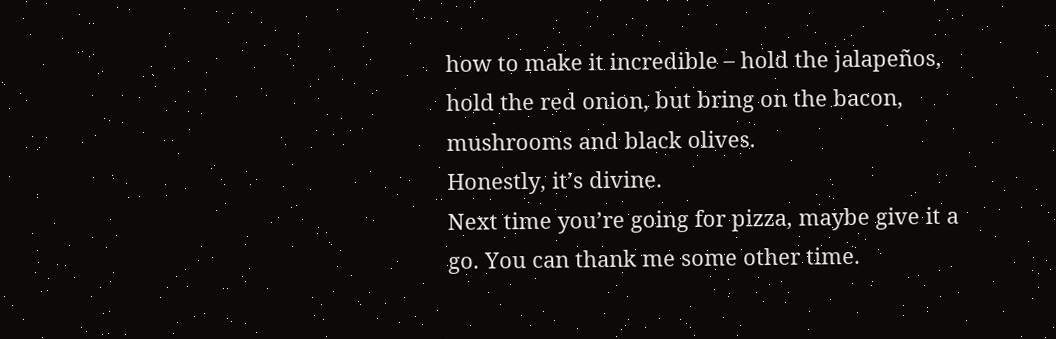how to make it incredible – hold the jalapeños, hold the red onion, but bring on the bacon, mushrooms and black olives.
Honestly, it’s divine.
Next time you’re going for pizza, maybe give it a go. You can thank me some other time.